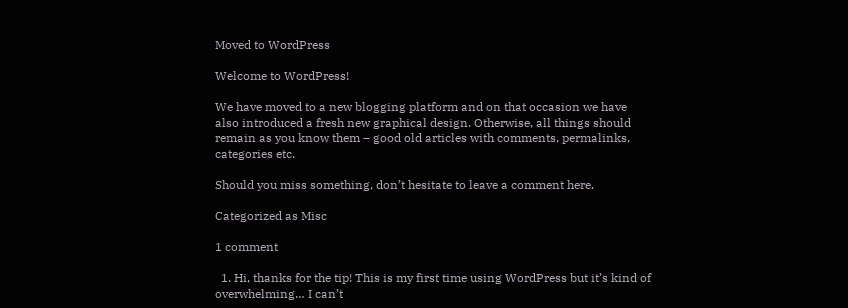Moved to WordPress

Welcome to WordPress!

We have moved to a new blogging platform and on that occasion we have also introduced a fresh new graphical design. Otherwise, all things should remain as you know them – good old articles with comments, permalinks, categories etc.

Should you miss something, don’t hesitate to leave a comment here.

Categorized as Misc

1 comment

  1. Hi, thanks for the tip! This is my first time using WordPress but it’s kind of overwhelming… I can’t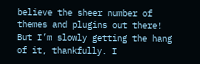believe the sheer number of themes and plugins out there! But I’m slowly getting the hang of it, thankfully. I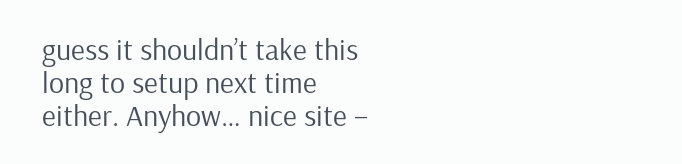guess it shouldn’t take this long to setup next time either. Anyhow… nice site –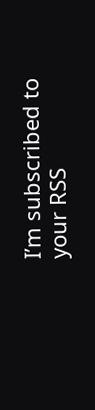I’m subscribed to your RSS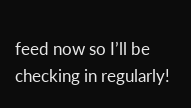feed now so I’ll be checking in regularly!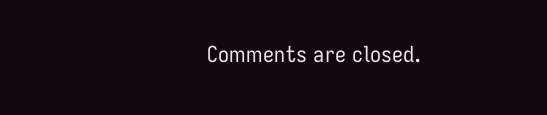Comments are closed.